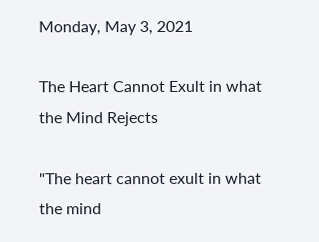Monday, May 3, 2021

The Heart Cannot Exult in what the Mind Rejects

"The heart cannot exult in what the mind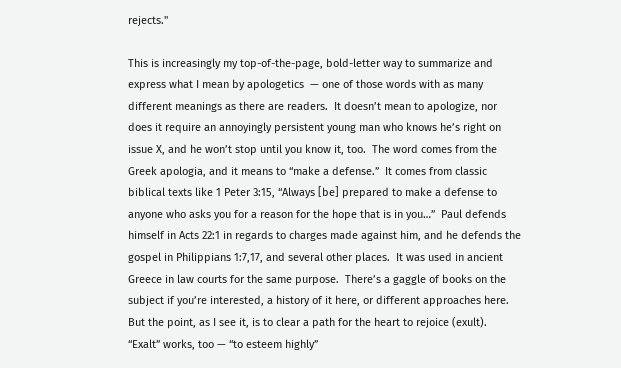rejects."

This is increasingly my top-of-the-page, bold-letter way to summarize and express what I mean by apologetics  — one of those words with as many different meanings as there are readers.  It doesn’t mean to apologize, nor does it require an annoyingly persistent young man who knows he’s right on issue X, and he won’t stop until you know it, too.  The word comes from the Greek apologia, and it means to “make a defense.”  It comes from classic biblical texts like 1 Peter 3:15, “Always [be] prepared to make a defense to anyone who asks you for a reason for the hope that is in you…”  Paul defends himself in Acts 22:1 in regards to charges made against him, and he defends the gospel in Philippians 1:7,17, and several other places.  It was used in ancient Greece in law courts for the same purpose.  There’s a gaggle of books on the subject if you’re interested, a history of it here, or different approaches here.   But the point, as I see it, is to clear a path for the heart to rejoice (exult).  “Exalt” works, too — “to esteem highly”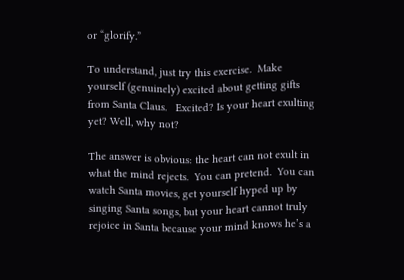or “glorify.”

To understand, just try this exercise.  Make yourself (genuinely) excited about getting gifts from Santa Claus.   Excited? Is your heart exulting yet? Well, why not?

The answer is obvious: the heart can not exult in what the mind rejects.  You can pretend.  You can watch Santa movies, get yourself hyped up by singing Santa songs, but your heart cannot truly rejoice in Santa because your mind knows he’s a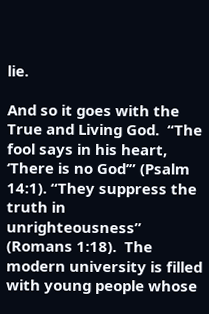lie.

And so it goes with the True and Living God.  “The fool says in his heart, ‘There is no God’” (Psalm 14:1). “They suppress the truth in unrighteousness” (Romans 1:18).  The modern university is filled with young people whose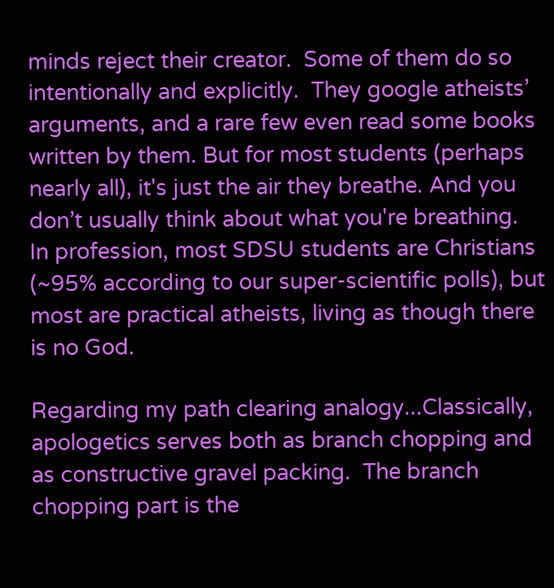minds reject their creator.  Some of them do so intentionally and explicitly.  They google atheists’ arguments, and a rare few even read some books written by them. But for most students (perhaps nearly all), it's just the air they breathe. And you don’t usually think about what you're breathing.  In profession, most SDSU students are Christians (~95% according to our super-scientific polls), but most are practical atheists, living as though there is no God.

Regarding my path clearing analogy...Classically, apologetics serves both as branch chopping and as constructive gravel packing.  The branch chopping part is the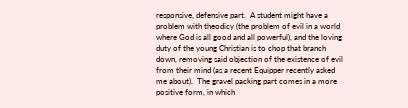responsive, defensive part.  A student might have a problem with theodicy (the problem of evil in a world where God is all good and all powerful), and the loving duty of the young Christian is to chop that branch down, removing said objection of the existence of evil from their mind (as a recent Equipper recently asked me about).  The gravel packing part comes in a more positive form, in which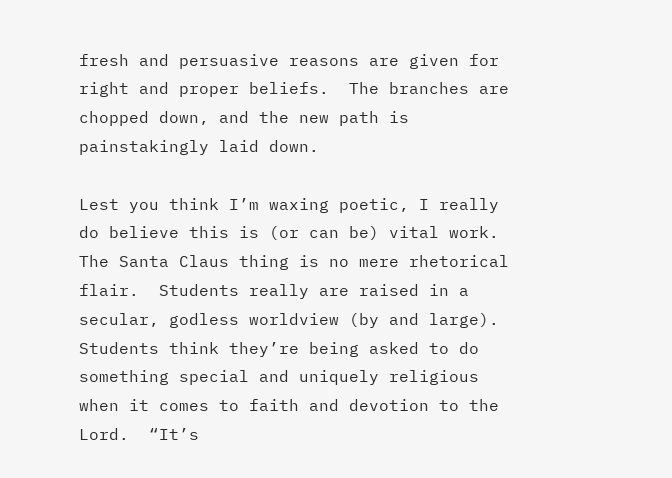fresh and persuasive reasons are given for right and proper beliefs.  The branches are chopped down, and the new path is painstakingly laid down.

Lest you think I’m waxing poetic, I really do believe this is (or can be) vital work.  The Santa Claus thing is no mere rhetorical flair.  Students really are raised in a secular, godless worldview (by and large).  Students think they’re being asked to do something special and uniquely religious when it comes to faith and devotion to the Lord.  “It’s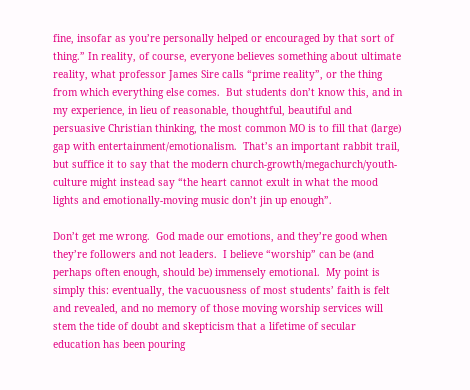fine, insofar as you’re personally helped or encouraged by that sort of thing.” In reality, of course, everyone believes something about ultimate reality, what professor James Sire calls “prime reality”, or the thing from which everything else comes.  But students don’t know this, and in my experience, in lieu of reasonable, thoughtful, beautiful and persuasive Christian thinking, the most common MO is to fill that (large) gap with entertainment/emotionalism.  That’s an important rabbit trail, but suffice it to say that the modern church-growth/megachurch/youth-culture might instead say “the heart cannot exult in what the mood lights and emotionally-moving music don’t jin up enough”.

Don’t get me wrong.  God made our emotions, and they’re good when they’re followers and not leaders.  I believe “worship” can be (and perhaps often enough, should be) immensely emotional.  My point is simply this: eventually, the vacuousness of most students’ faith is felt and revealed, and no memory of those moving worship services will stem the tide of doubt and skepticism that a lifetime of secular education has been pouring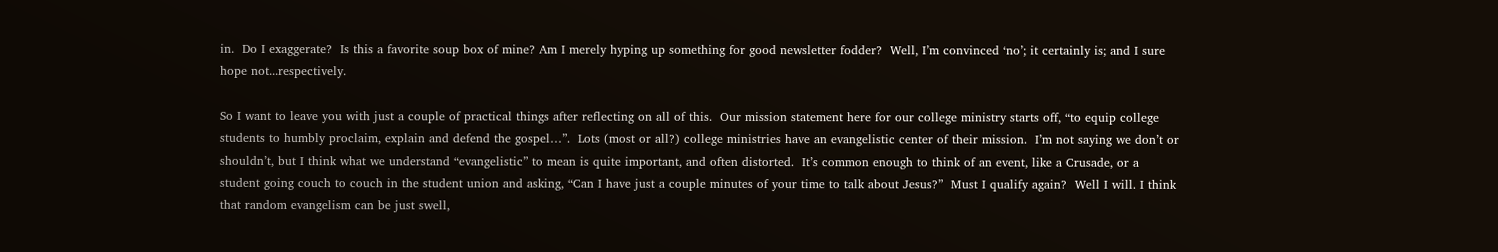in.  Do I exaggerate?  Is this a favorite soup box of mine? Am I merely hyping up something for good newsletter fodder?  Well, I’m convinced ‘no’; it certainly is; and I sure hope not...respectively.

So I want to leave you with just a couple of practical things after reflecting on all of this.  Our mission statement here for our college ministry starts off, “to equip college students to humbly proclaim, explain and defend the gospel…”.  Lots (most or all?) college ministries have an evangelistic center of their mission.  I’m not saying we don’t or shouldn’t, but I think what we understand “evangelistic” to mean is quite important, and often distorted.  It’s common enough to think of an event, like a Crusade, or a student going couch to couch in the student union and asking, “Can I have just a couple minutes of your time to talk about Jesus?”  Must I qualify again?  Well I will. I think that random evangelism can be just swell,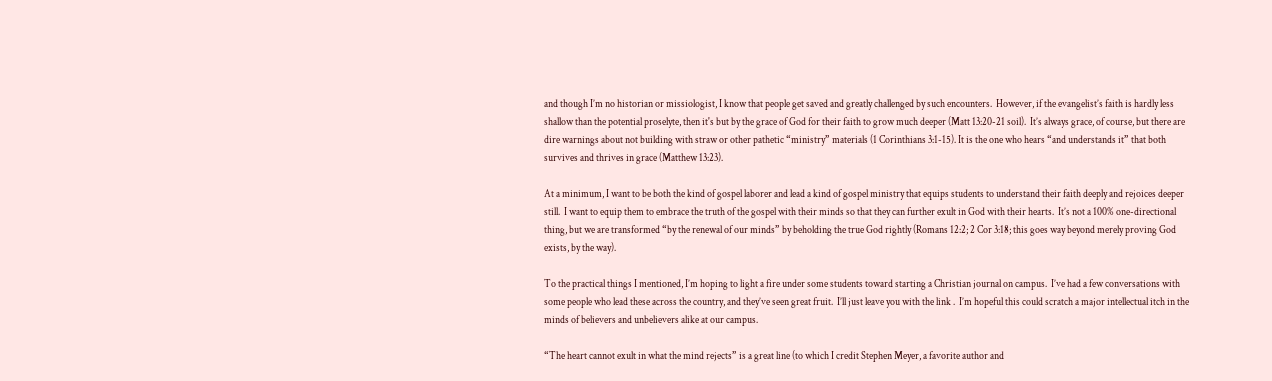and though I’m no historian or missiologist, I know that people get saved and greatly challenged by such encounters.  However, if the evangelist’s faith is hardly less shallow than the potential proselyte, then it's but by the grace of God for their faith to grow much deeper (Matt 13:20-21 soil).  It’s always grace, of course, but there are dire warnings about not building with straw or other pathetic “ministry” materials (1 Corinthians 3:1-15). It is the one who hears “and understands it” that both survives and thrives in grace (Matthew 13:23).

At a minimum, I want to be both the kind of gospel laborer and lead a kind of gospel ministry that equips students to understand their faith deeply and rejoices deeper still.  I want to equip them to embrace the truth of the gospel with their minds so that they can further exult in God with their hearts.  It’s not a 100% one-directional thing, but we are transformed “by the renewal of our minds” by beholding the true God rightly (Romans 12:2; 2 Cor 3:18; this goes way beyond merely proving God exists, by the way).

To the practical things I mentioned, I’m hoping to light a fire under some students toward starting a Christian journal on campus.  I’ve had a few conversations with some people who lead these across the country, and they’ve seen great fruit.  I’ll just leave you with the link .  I’m hopeful this could scratch a major intellectual itch in the minds of believers and unbelievers alike at our campus.

“The heart cannot exult in what the mind rejects” is a great line (to which I credit Stephen Meyer, a favorite author and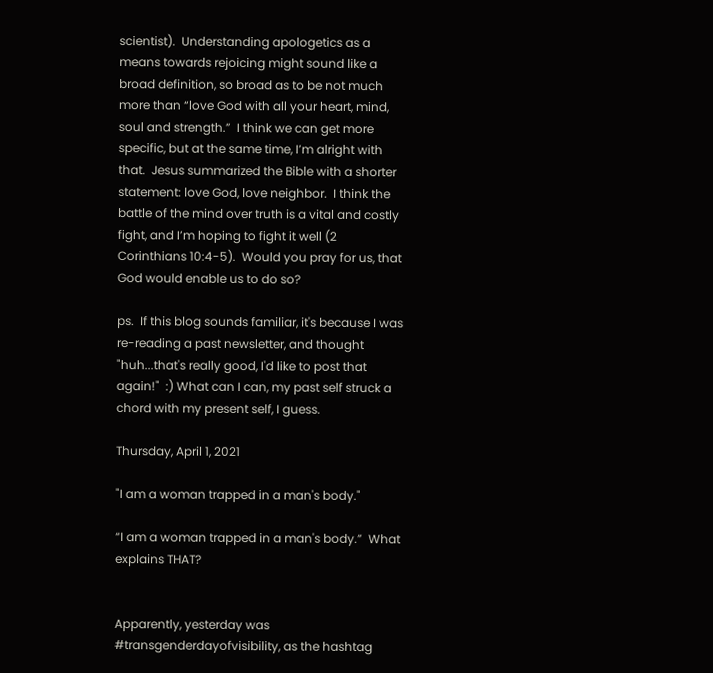scientist).  Understanding apologetics as a means towards rejoicing might sound like a broad definition, so broad as to be not much more than “love God with all your heart, mind, soul and strength.”  I think we can get more specific, but at the same time, I’m alright with that.  Jesus summarized the Bible with a shorter statement: love God, love neighbor.  I think the battle of the mind over truth is a vital and costly fight, and I’m hoping to fight it well (2 Corinthians 10:4-5).  Would you pray for us, that God would enable us to do so?

ps.  If this blog sounds familiar, it's because I was re-reading a past newsletter, and thought "huh...that's really good, I'd like to post that again!"  :) What can I can, my past self struck a chord with my present self, I guess.

Thursday, April 1, 2021

"I am a woman trapped in a man's body."

“I am a woman trapped in a man's body.”  What explains THAT?


Apparently, yesterday was #transgenderdayofvisibility, as the hashtag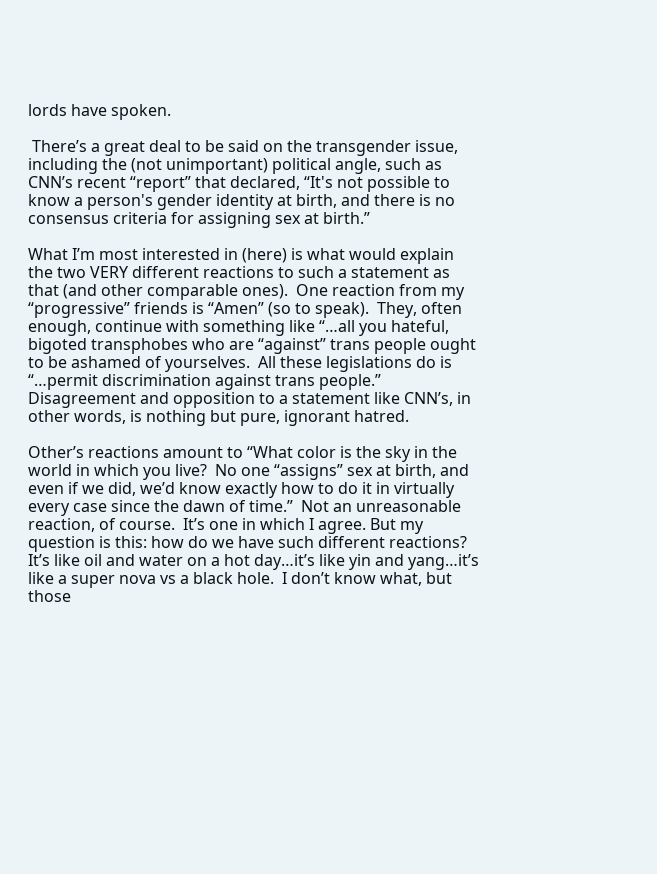lords have spoken.

 There’s a great deal to be said on the transgender issue, including the (not unimportant) political angle, such as CNN’s recent “report” that declared, “It's not possible to know a person's gender identity at birth, and there is no consensus criteria for assigning sex at birth.”

What I’m most interested in (here) is what would explain the two VERY different reactions to such a statement as that (and other comparable ones).  One reaction from my “progressive” friends is “Amen” (so to speak).  They, often enough, continue with something like “…all you hateful, bigoted transphobes who are “against” trans people ought to be ashamed of yourselves.  All these legislations do is “…permit discrimination against trans people.”  Disagreement and opposition to a statement like CNN’s, in other words, is nothing but pure, ignorant hatred.

Other’s reactions amount to “What color is the sky in the world in which you live?  No one “assigns” sex at birth, and even if we did, we’d know exactly how to do it in virtually every case since the dawn of time.”  Not an unreasonable reaction, of course.  It’s one in which I agree. But my question is this: how do we have such different reactions?  It’s like oil and water on a hot day…it’s like yin and yang…it’s like a super nova vs a black hole.  I don’t know what, but those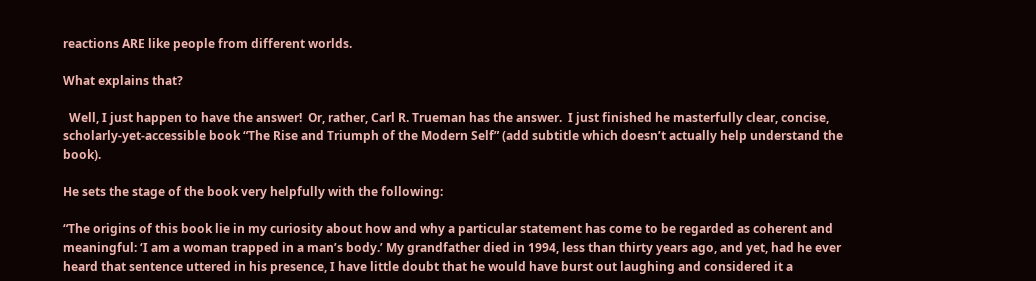reactions ARE like people from different worlds.

What explains that?

  Well, I just happen to have the answer!  Or, rather, Carl R. Trueman has the answer.  I just finished he masterfully clear, concise, scholarly-yet-accessible book “The Rise and Triumph of the Modern Self” (add subtitle which doesn’t actually help understand the book).

He sets the stage of the book very helpfully with the following:

“The origins of this book lie in my curiosity about how and why a particular statement has come to be regarded as coherent and meaningful: ‘I am a woman trapped in a man’s body.’ My grandfather died in 1994, less than thirty years ago, and yet, had he ever heard that sentence uttered in his presence, I have little doubt that he would have burst out laughing and considered it a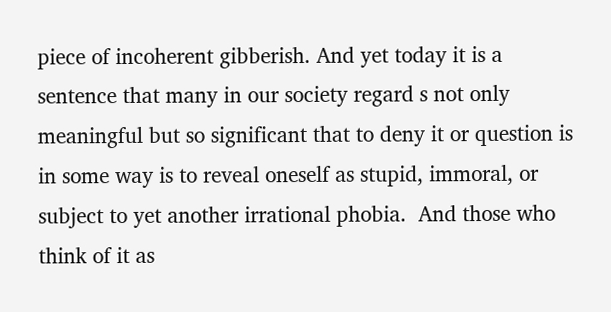piece of incoherent gibberish. And yet today it is a sentence that many in our society regard s not only meaningful but so significant that to deny it or question is in some way is to reveal oneself as stupid, immoral, or subject to yet another irrational phobia.  And those who think of it as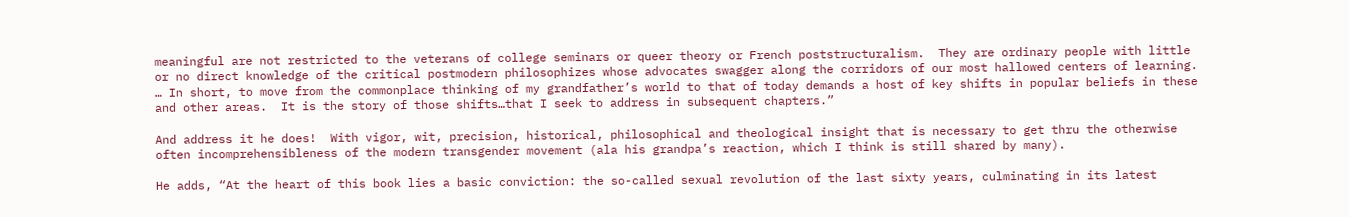meaningful are not restricted to the veterans of college seminars or queer theory or French poststructuralism.  They are ordinary people with little or no direct knowledge of the critical postmodern philosophizes whose advocates swagger along the corridors of our most hallowed centers of learning.  … In short, to move from the commonplace thinking of my grandfather’s world to that of today demands a host of key shifts in popular beliefs in these and other areas.  It is the story of those shifts…that I seek to address in subsequent chapters.”

And address it he does!  With vigor, wit, precision, historical, philosophical and theological insight that is necessary to get thru the otherwise often incomprehensibleness of the modern transgender movement (ala his grandpa’s reaction, which I think is still shared by many).

He adds, “At the heart of this book lies a basic conviction: the so-called sexual revolution of the last sixty years, culminating in its latest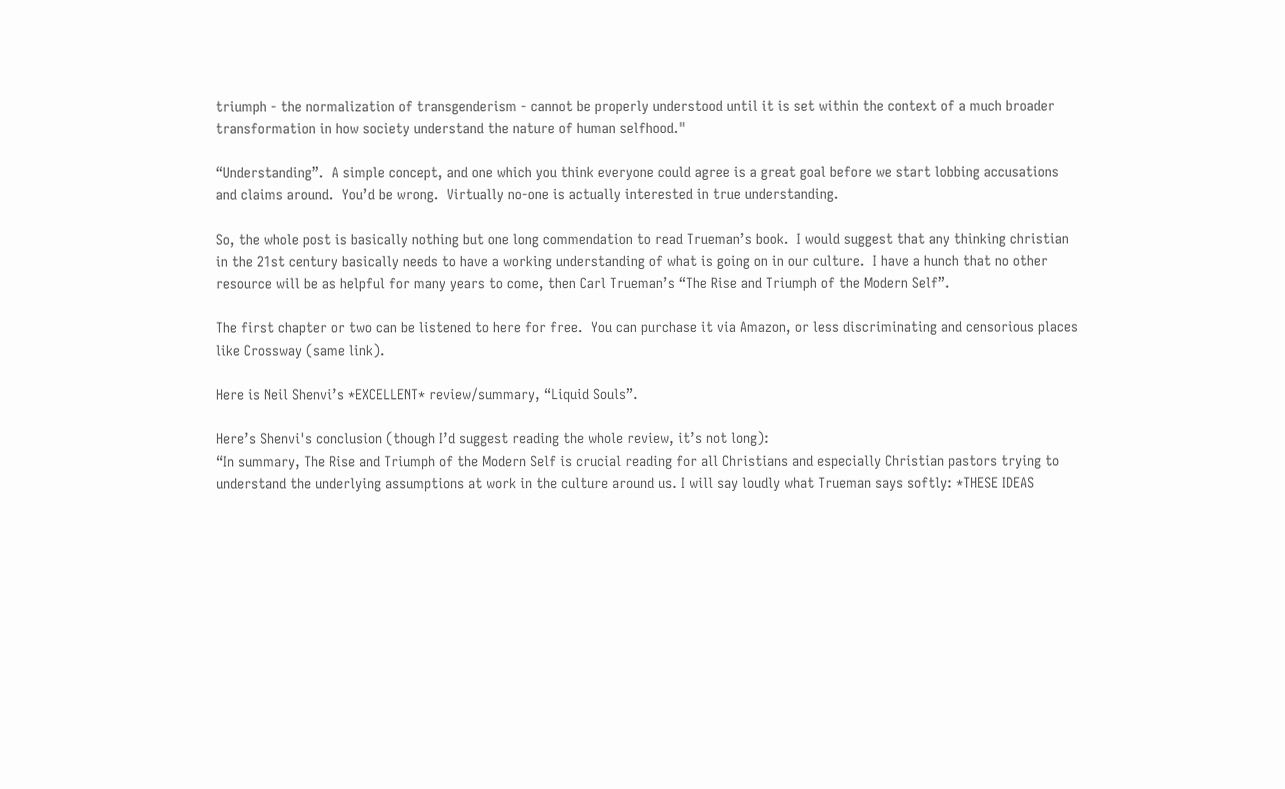triumph - the normalization of transgenderism - cannot be properly understood until it is set within the context of a much broader transformation in how society understand the nature of human selfhood."

“Understanding”.  A simple concept, and one which you think everyone could agree is a great goal before we start lobbing accusations and claims around.  You’d be wrong.  Virtually no-one is actually interested in true understanding.

So, the whole post is basically nothing but one long commendation to read Trueman’s book.  I would suggest that any thinking christian in the 21st century basically needs to have a working understanding of what is going on in our culture.  I have a hunch that no other resource will be as helpful for many years to come, then Carl Trueman’s “The Rise and Triumph of the Modern Self”.

The first chapter or two can be listened to here for free.  You can purchase it via Amazon, or less discriminating and censorious places like Crossway (same link).

Here is Neil Shenvi’s *EXCELLENT* review/summary, “Liquid Souls”.

Here’s Shenvi's conclusion (though I’d suggest reading the whole review, it’s not long):
“In summary, The Rise and Triumph of the Modern Self is crucial reading for all Christians and especially Christian pastors trying to understand the underlying assumptions at work in the culture around us. I will say loudly what Trueman says softly: *THESE IDEAS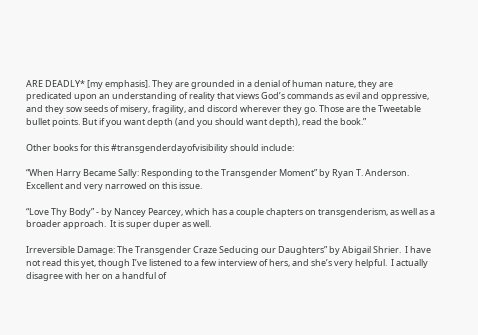ARE DEADLY* [my emphasis]. They are grounded in a denial of human nature, they are predicated upon an understanding of reality that views God’s commands as evil and oppressive, and they sow seeds of misery, fragility, and discord wherever they go. Those are the Tweetable bullet points. But if you want depth (and you should want depth), read the book.”

Other books for this #transgenderdayofvisibility should include:

“When Harry Became Sally: Responding to the Transgender Moment” by Ryan T. Anderson.  Excellent and very narrowed on this issue.

“Love Thy Body” - by Nancey Pearcey, which has a couple chapters on transgenderism, as well as a broader approach.  It is super duper as well.

Irreversible Damage: The Transgender Craze Seducing our Daughters” by Abigail Shrier.  I have not read this yet, though I’ve listened to a few interview of hers, and she’s very helpful.  I actually disagree with her on a handful of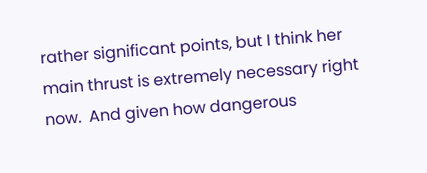rather significant points, but I think her main thrust is extremely necessary right now.  And given how dangerous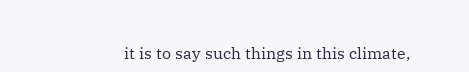it is to say such things in this climate,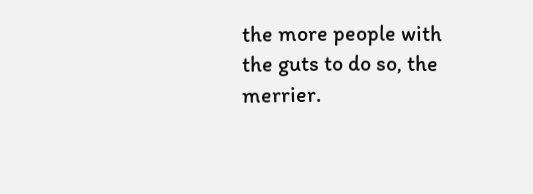the more people with the guts to do so, the merrier.